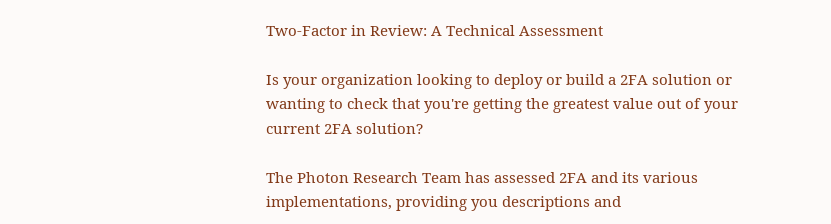Two-Factor in Review: A Technical Assessment

Is your organization looking to deploy or build a 2FA solution or wanting to check that you're getting the greatest value out of your current 2FA solution?

The Photon Research Team has assessed 2FA and its various implementations, providing you descriptions and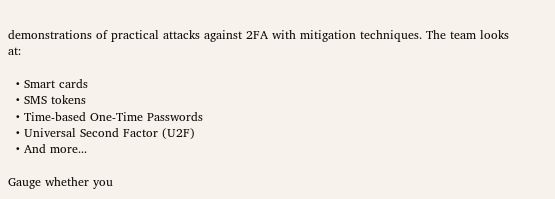demonstrations of practical attacks against 2FA with mitigation techniques. The team looks at:

  • Smart cards
  • SMS tokens
  • Time-based One-Time Passwords
  • Universal Second Factor (U2F)
  • And more...

Gauge whether you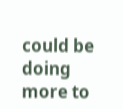could be doing more to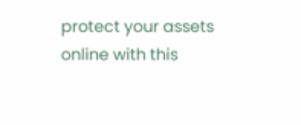protect your assets online with this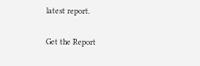latest report.

Get the Report